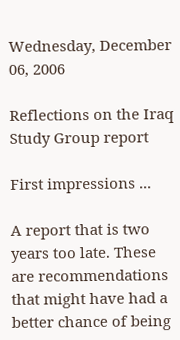Wednesday, December 06, 2006

Reflections on the Iraq Study Group report

First impressions ...

A report that is two years too late. These are recommendations that might have had a better chance of being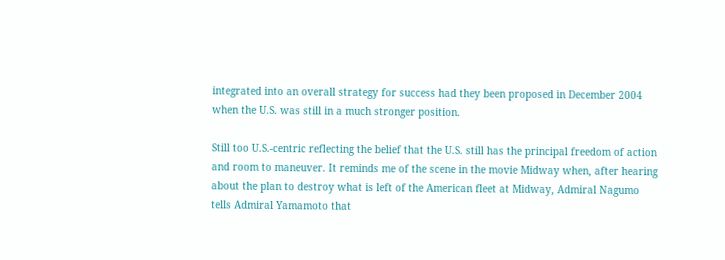integrated into an overall strategy for success had they been proposed in December 2004 when the U.S. was still in a much stronger position.

Still too U.S.-centric reflecting the belief that the U.S. still has the principal freedom of action and room to maneuver. It reminds me of the scene in the movie Midway when, after hearing about the plan to destroy what is left of the American fleet at Midway, Admiral Nagumo tells Admiral Yamamoto that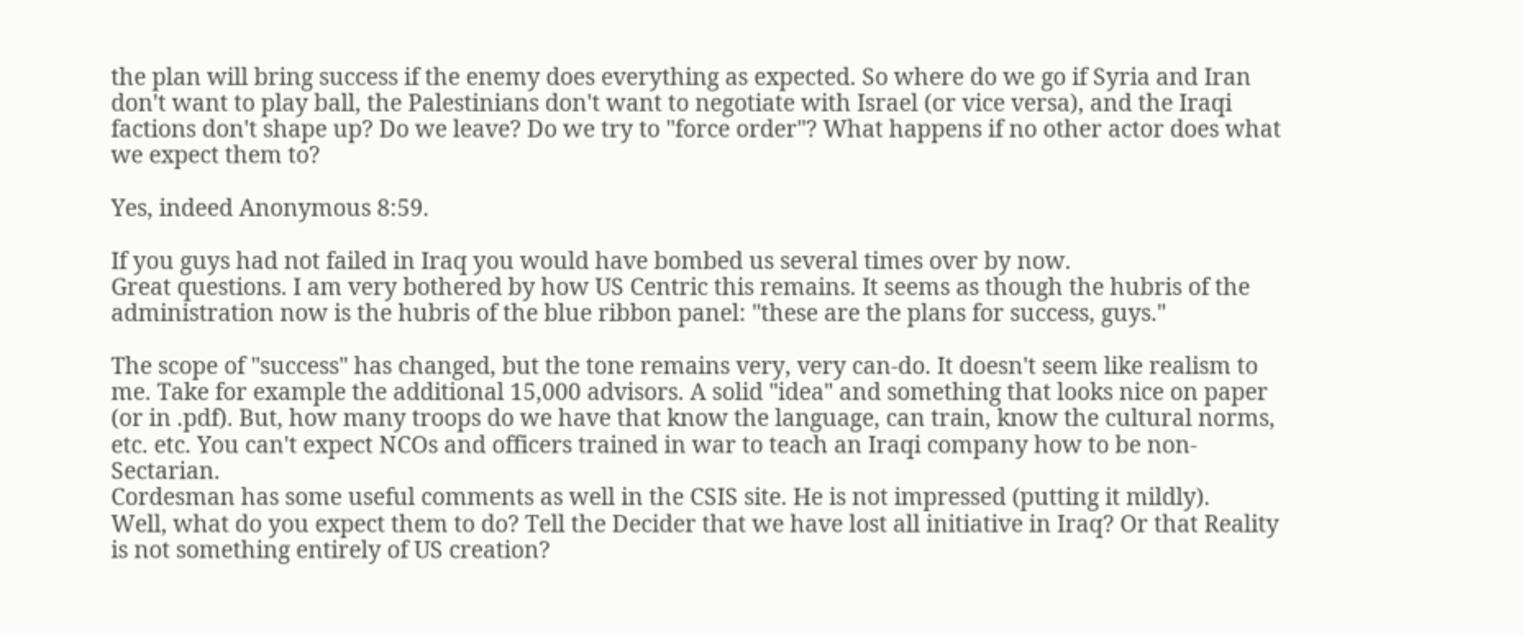the plan will bring success if the enemy does everything as expected. So where do we go if Syria and Iran don't want to play ball, the Palestinians don't want to negotiate with Israel (or vice versa), and the Iraqi factions don't shape up? Do we leave? Do we try to "force order"? What happens if no other actor does what we expect them to?

Yes, indeed Anonymous 8:59.

If you guys had not failed in Iraq you would have bombed us several times over by now.
Great questions. I am very bothered by how US Centric this remains. It seems as though the hubris of the administration now is the hubris of the blue ribbon panel: "these are the plans for success, guys."

The scope of "success" has changed, but the tone remains very, very can-do. It doesn't seem like realism to me. Take for example the additional 15,000 advisors. A solid "idea" and something that looks nice on paper (or in .pdf). But, how many troops do we have that know the language, can train, know the cultural norms, etc. etc. You can't expect NCOs and officers trained in war to teach an Iraqi company how to be non-Sectarian.
Cordesman has some useful comments as well in the CSIS site. He is not impressed (putting it mildly).
Well, what do you expect them to do? Tell the Decider that we have lost all initiative in Iraq? Or that Reality is not something entirely of US creation?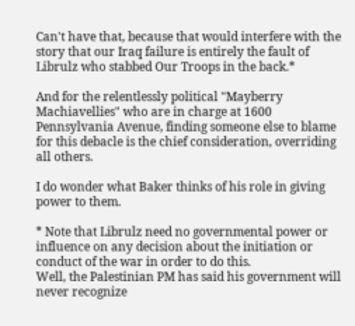Can't have that, because that would interfere with the story that our Iraq failure is entirely the fault of Librulz who stabbed Our Troops in the back.*

And for the relentlessly political "Mayberry Machiavellies" who are in charge at 1600 Pennsylvania Avenue, finding someone else to blame for this debacle is the chief consideration, overriding all others.

I do wonder what Baker thinks of his role in giving power to them.

* Note that Librulz need no governmental power or influence on any decision about the initiation or conduct of the war in order to do this.
Well, the Palestinian PM has said his government will never recognize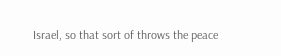Israel, so that sort of throws the peace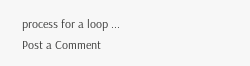process for a loop ...
Post a Comment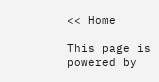<< Home

This page is powered by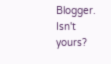Blogger. Isn't yours?